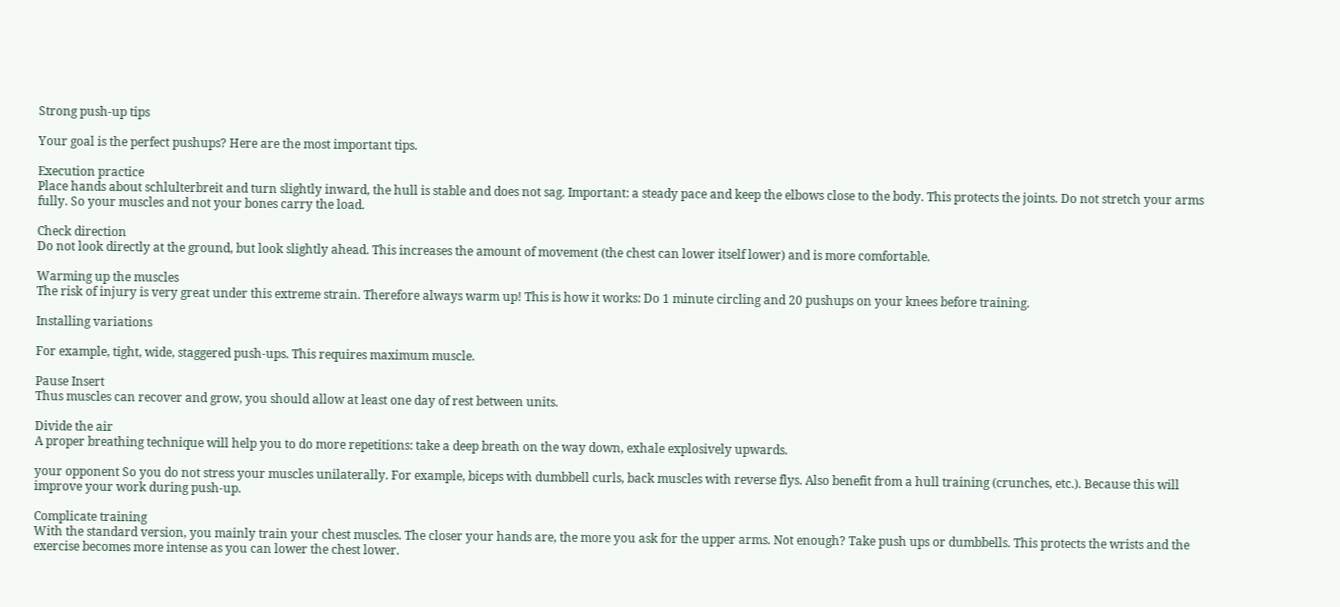Strong push-up tips

Your goal is the perfect pushups? Here are the most important tips.

Execution practice
Place hands about schlulterbreit and turn slightly inward, the hull is stable and does not sag. Important: a steady pace and keep the elbows close to the body. This protects the joints. Do not stretch your arms fully. So your muscles and not your bones carry the load.

Check direction
Do not look directly at the ground, but look slightly ahead. This increases the amount of movement (the chest can lower itself lower) and is more comfortable.

Warming up the muscles
The risk of injury is very great under this extreme strain. Therefore always warm up! This is how it works: Do 1 minute circling and 20 pushups on your knees before training.

Installing variations

For example, tight, wide, staggered push-ups. This requires maximum muscle.

Pause Insert
Thus muscles can recover and grow, you should allow at least one day of rest between units.

Divide the air
A proper breathing technique will help you to do more repetitions: take a deep breath on the way down, exhale explosively upwards.

your opponent So you do not stress your muscles unilaterally. For example, biceps with dumbbell curls, back muscles with reverse flys. Also benefit from a hull training (crunches, etc.). Because this will improve your work during push-up.

Complicate training
With the standard version, you mainly train your chest muscles. The closer your hands are, the more you ask for the upper arms. Not enough? Take push ups or dumbbells. This protects the wrists and the exercise becomes more intense as you can lower the chest lower.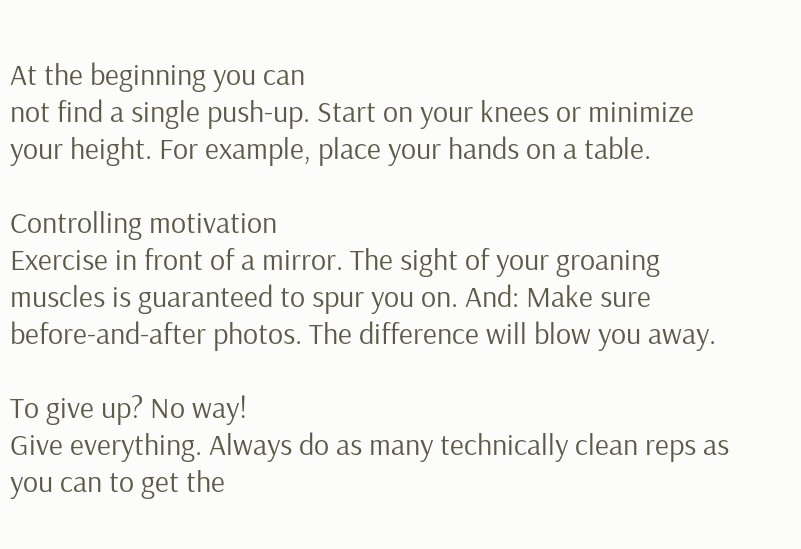At the beginning you can
not find a single push-up. Start on your knees or minimize your height. For example, place your hands on a table.

Controlling motivation
Exercise in front of a mirror. The sight of your groaning muscles is guaranteed to spur you on. And: Make sure before-and-after photos. The difference will blow you away.

To give up? No way!
Give everything. Always do as many technically clean reps as you can to get the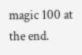magic 100 at the end.